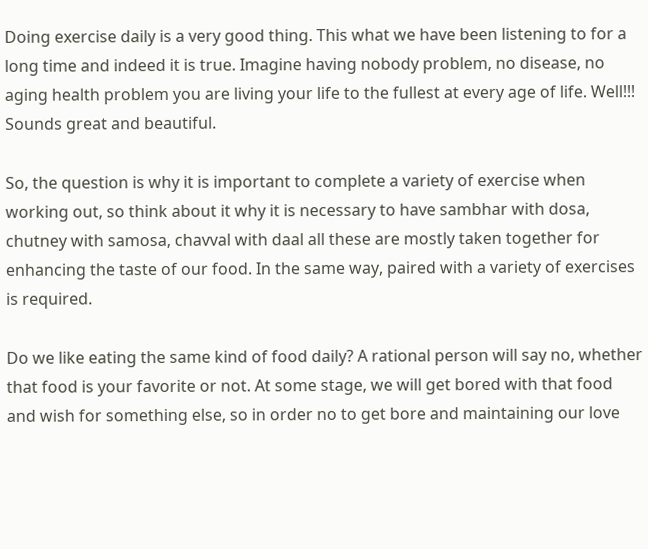Doing exercise daily is a very good thing. This what we have been listening to for a long time and indeed it is true. Imagine having nobody problem, no disease, no aging health problem you are living your life to the fullest at every age of life. Well!!! Sounds great and beautiful.

So, the question is why it is important to complete a variety of exercise when working out, so think about it why it is necessary to have sambhar with dosa, chutney with samosa, chavval with daal all these are mostly taken together for enhancing the taste of our food. In the same way, paired with a variety of exercises is required.

Do we like eating the same kind of food daily? A rational person will say no, whether that food is your favorite or not. At some stage, we will get bored with that food and wish for something else, so in order no to get bore and maintaining our love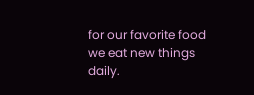for our favorite food we eat new things daily.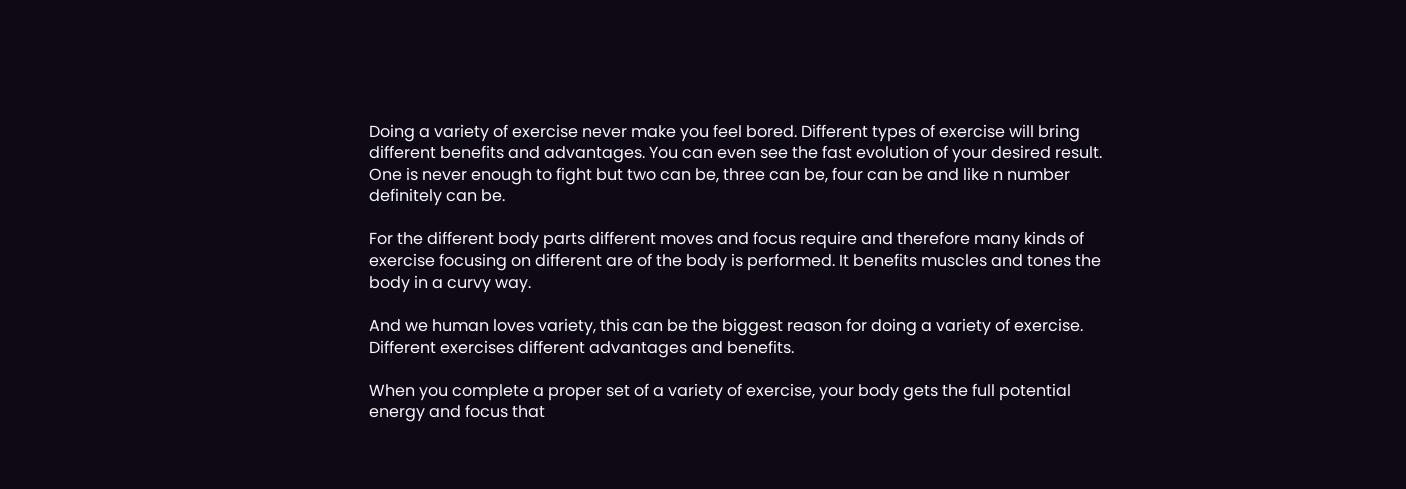Doing a variety of exercise never make you feel bored. Different types of exercise will bring different benefits and advantages. You can even see the fast evolution of your desired result. One is never enough to fight but two can be, three can be, four can be and like n number definitely can be.

For the different body parts different moves and focus require and therefore many kinds of exercise focusing on different are of the body is performed. It benefits muscles and tones the body in a curvy way.

And we human loves variety, this can be the biggest reason for doing a variety of exercise. Different exercises different advantages and benefits.

When you complete a proper set of a variety of exercise, your body gets the full potential energy and focus that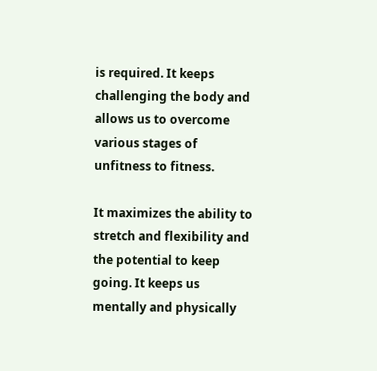is required. It keeps challenging the body and allows us to overcome various stages of unfitness to fitness.

It maximizes the ability to stretch and flexibility and the potential to keep going. It keeps us mentally and physically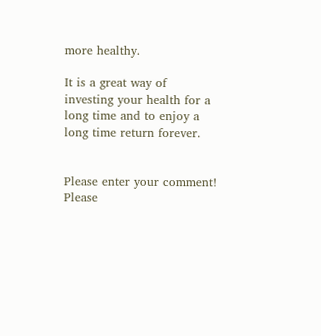more healthy.

It is a great way of investing your health for a long time and to enjoy a long time return forever.


Please enter your comment!
Please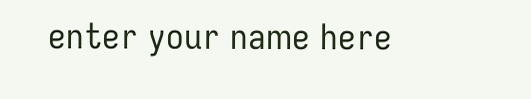enter your name here